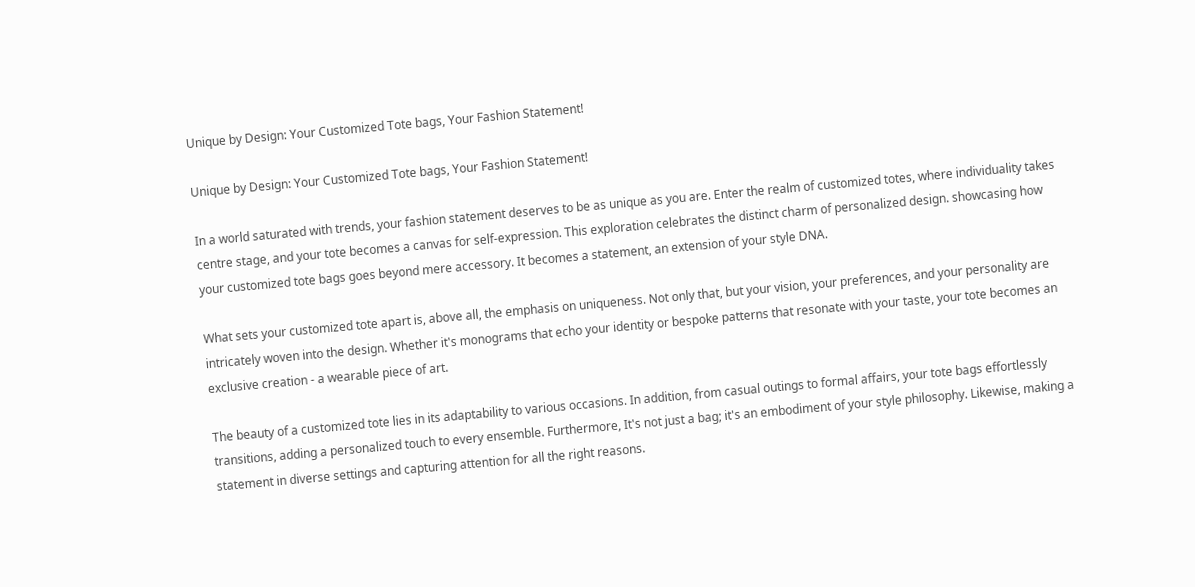Unique by Design: Your Customized Tote bags, Your Fashion Statement!

Unique by Design: Your Customized Tote bags, Your Fashion Statement!

In a world saturated with trends, your fashion statement deserves to be as unique as you are. Enter the realm of customized totes, where individuality takes centre stage, and your tote becomes a canvas for self-expression. This exploration celebrates the distinct charm of personalized design. showcasing how your customized tote bags goes beyond mere accessory. It becomes a statement, an extension of your style DNA.

What sets your customized tote apart is, above all, the emphasis on uniqueness. Not only that, but your vision, your preferences, and your personality are intricately woven into the design. Whether it's monograms that echo your identity or bespoke patterns that resonate with your taste, your tote becomes an exclusive creation - a wearable piece of art.

The beauty of a customized tote lies in its adaptability to various occasions. In addition, from casual outings to formal affairs, your tote bags effortlessly transitions, adding a personalized touch to every ensemble. Furthermore, It's not just a bag; it's an embodiment of your style philosophy. Likewise, making a statement in diverse settings and capturing attention for all the right reasons.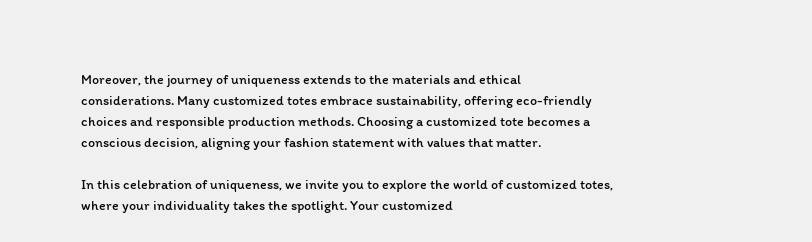Moreover, the journey of uniqueness extends to the materials and ethical considerations. Many customized totes embrace sustainability, offering eco-friendly choices and responsible production methods. Choosing a customized tote becomes a conscious decision, aligning your fashion statement with values that matter.

In this celebration of uniqueness, we invite you to explore the world of customized totes, where your individuality takes the spotlight. Your customized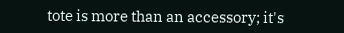tote is more than an accessory; it's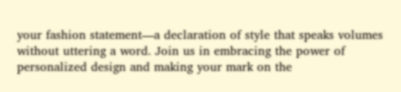your fashion statement—a declaration of style that speaks volumes without uttering a word. Join us in embracing the power of personalized design and making your mark on the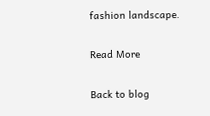fashion landscape.

Read More

Back to blog